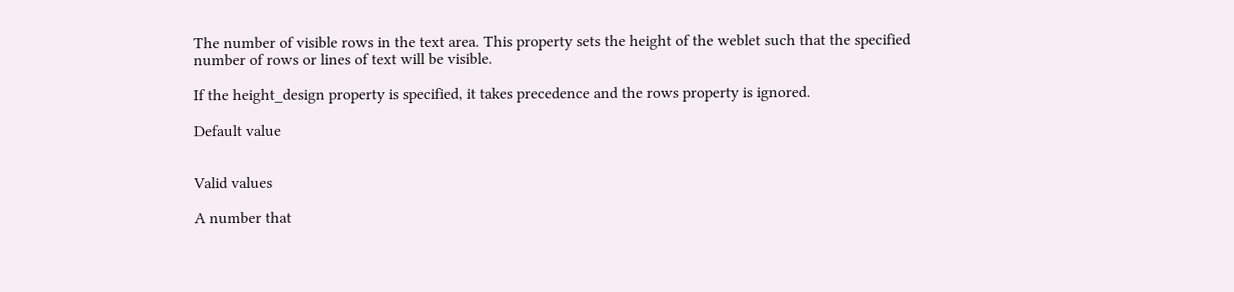The number of visible rows in the text area. This property sets the height of the weblet such that the specified number of rows or lines of text will be visible.

If the height_design property is specified, it takes precedence and the rows property is ignored.

Default value


Valid values

A number that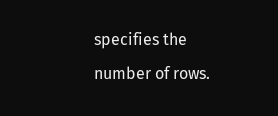specifies the number of rows.